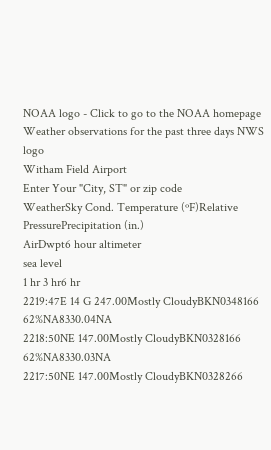NOAA logo - Click to go to the NOAA homepage Weather observations for the past three days NWS logo
Witham Field Airport
Enter Your "City, ST" or zip code
WeatherSky Cond. Temperature (ºF)Relative
PressurePrecipitation (in.)
AirDwpt6 hour altimeter
sea level
1 hr 3 hr6 hr
2219:47E 14 G 247.00Mostly CloudyBKN0348166 62%NA8330.04NA
2218:50NE 147.00Mostly CloudyBKN0328166 62%NA8330.03NA
2217:50NE 147.00Mostly CloudyBKN0328266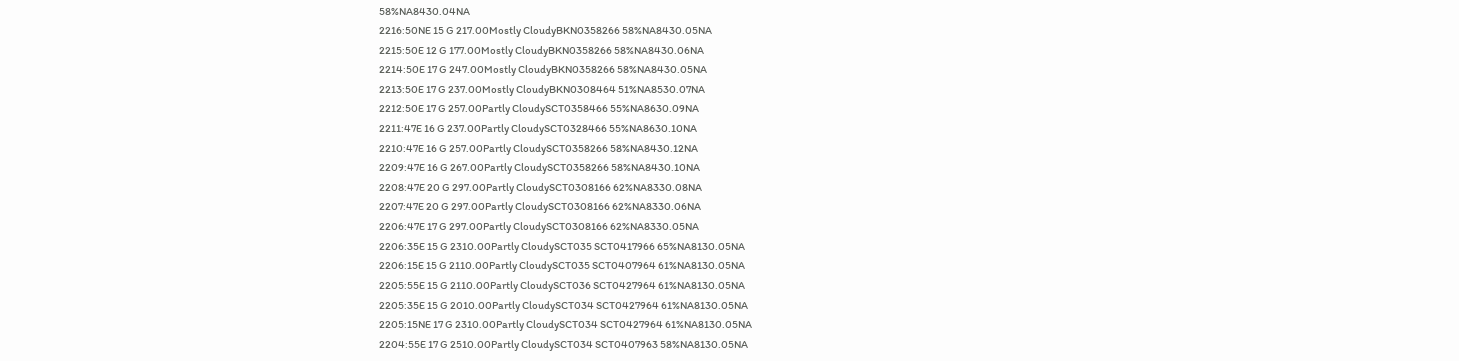58%NA8430.04NA
2216:50NE 15 G 217.00Mostly CloudyBKN0358266 58%NA8430.05NA
2215:50E 12 G 177.00Mostly CloudyBKN0358266 58%NA8430.06NA
2214:50E 17 G 247.00Mostly CloudyBKN0358266 58%NA8430.05NA
2213:50E 17 G 237.00Mostly CloudyBKN0308464 51%NA8530.07NA
2212:50E 17 G 257.00Partly CloudySCT0358466 55%NA8630.09NA
2211:47E 16 G 237.00Partly CloudySCT0328466 55%NA8630.10NA
2210:47E 16 G 257.00Partly CloudySCT0358266 58%NA8430.12NA
2209:47E 16 G 267.00Partly CloudySCT0358266 58%NA8430.10NA
2208:47E 20 G 297.00Partly CloudySCT0308166 62%NA8330.08NA
2207:47E 20 G 297.00Partly CloudySCT0308166 62%NA8330.06NA
2206:47E 17 G 297.00Partly CloudySCT0308166 62%NA8330.05NA
2206:35E 15 G 2310.00Partly CloudySCT035 SCT0417966 65%NA8130.05NA
2206:15E 15 G 2110.00Partly CloudySCT035 SCT0407964 61%NA8130.05NA
2205:55E 15 G 2110.00Partly CloudySCT036 SCT0427964 61%NA8130.05NA
2205:35E 15 G 2010.00Partly CloudySCT034 SCT0427964 61%NA8130.05NA
2205:15NE 17 G 2310.00Partly CloudySCT034 SCT0427964 61%NA8130.05NA
2204:55E 17 G 2510.00Partly CloudySCT034 SCT0407963 58%NA8130.05NA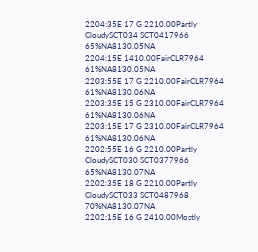2204:35E 17 G 2210.00Partly CloudySCT034 SCT0417966 65%NA8130.05NA
2204:15E 1410.00FairCLR7964 61%NA8130.05NA
2203:55E 17 G 2210.00FairCLR7964 61%NA8130.06NA
2203:35E 15 G 2310.00FairCLR7964 61%NA8130.06NA
2203:15E 17 G 2310.00FairCLR7964 61%NA8130.06NA
2202:55E 16 G 2210.00Partly CloudySCT030 SCT0377966 65%NA8130.07NA
2202:35E 18 G 2210.00Partly CloudySCT033 SCT0487968 70%NA8130.07NA
2202:15E 16 G 2410.00Mostly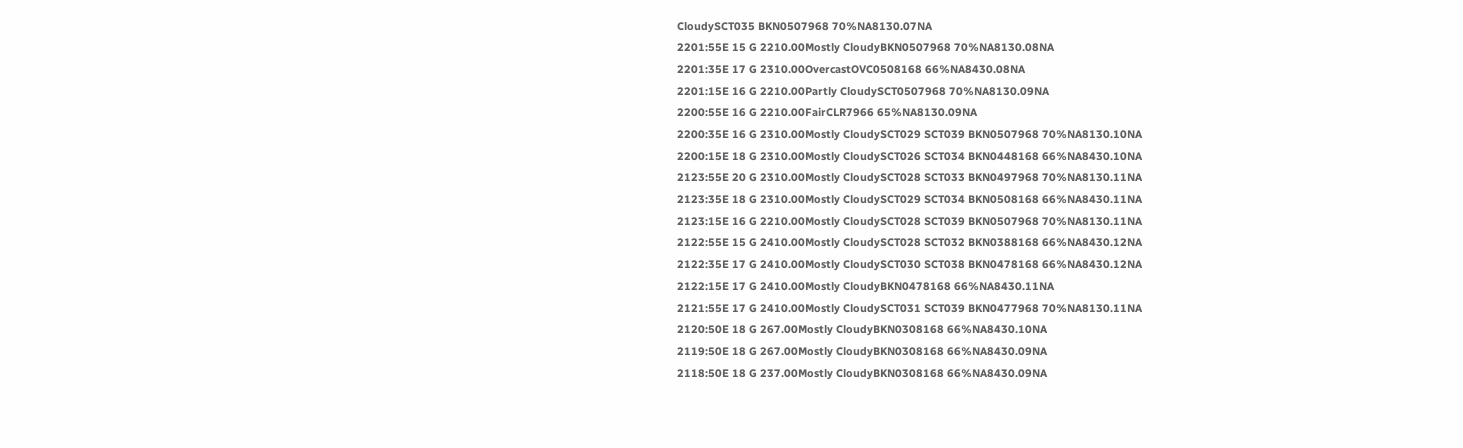CloudySCT035 BKN0507968 70%NA8130.07NA
2201:55E 15 G 2210.00Mostly CloudyBKN0507968 70%NA8130.08NA
2201:35E 17 G 2310.00OvercastOVC0508168 66%NA8430.08NA
2201:15E 16 G 2210.00Partly CloudySCT0507968 70%NA8130.09NA
2200:55E 16 G 2210.00FairCLR7966 65%NA8130.09NA
2200:35E 16 G 2310.00Mostly CloudySCT029 SCT039 BKN0507968 70%NA8130.10NA
2200:15E 18 G 2310.00Mostly CloudySCT026 SCT034 BKN0448168 66%NA8430.10NA
2123:55E 20 G 2310.00Mostly CloudySCT028 SCT033 BKN0497968 70%NA8130.11NA
2123:35E 18 G 2310.00Mostly CloudySCT029 SCT034 BKN0508168 66%NA8430.11NA
2123:15E 16 G 2210.00Mostly CloudySCT028 SCT039 BKN0507968 70%NA8130.11NA
2122:55E 15 G 2410.00Mostly CloudySCT028 SCT032 BKN0388168 66%NA8430.12NA
2122:35E 17 G 2410.00Mostly CloudySCT030 SCT038 BKN0478168 66%NA8430.12NA
2122:15E 17 G 2410.00Mostly CloudyBKN0478168 66%NA8430.11NA
2121:55E 17 G 2410.00Mostly CloudySCT031 SCT039 BKN0477968 70%NA8130.11NA
2120:50E 18 G 267.00Mostly CloudyBKN0308168 66%NA8430.10NA
2119:50E 18 G 267.00Mostly CloudyBKN0308168 66%NA8430.09NA
2118:50E 18 G 237.00Mostly CloudyBKN0308168 66%NA8430.09NA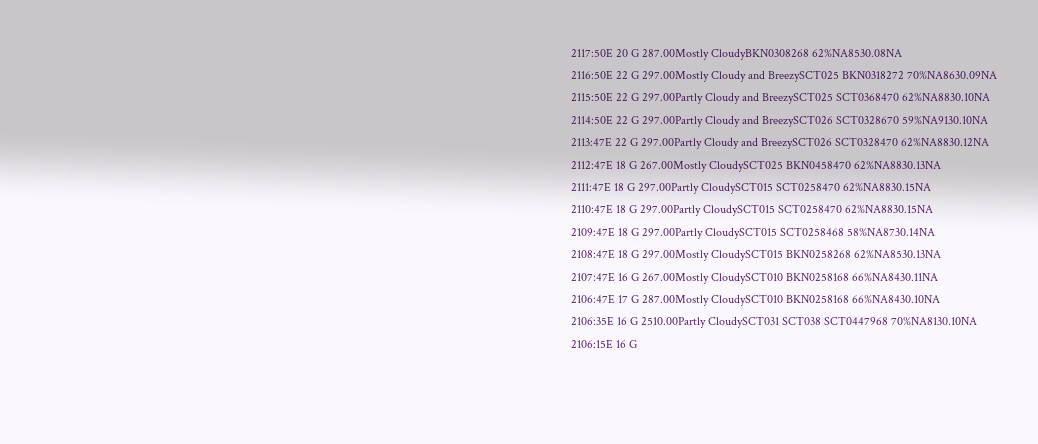2117:50E 20 G 287.00Mostly CloudyBKN0308268 62%NA8530.08NA
2116:50E 22 G 297.00Mostly Cloudy and BreezySCT025 BKN0318272 70%NA8630.09NA
2115:50E 22 G 297.00Partly Cloudy and BreezySCT025 SCT0368470 62%NA8830.10NA
2114:50E 22 G 297.00Partly Cloudy and BreezySCT026 SCT0328670 59%NA9130.10NA
2113:47E 22 G 297.00Partly Cloudy and BreezySCT026 SCT0328470 62%NA8830.12NA
2112:47E 18 G 267.00Mostly CloudySCT025 BKN0458470 62%NA8830.13NA
2111:47E 18 G 297.00Partly CloudySCT015 SCT0258470 62%NA8830.15NA
2110:47E 18 G 297.00Partly CloudySCT015 SCT0258470 62%NA8830.15NA
2109:47E 18 G 297.00Partly CloudySCT015 SCT0258468 58%NA8730.14NA
2108:47E 18 G 297.00Mostly CloudySCT015 BKN0258268 62%NA8530.13NA
2107:47E 16 G 267.00Mostly CloudySCT010 BKN0258168 66%NA8430.11NA
2106:47E 17 G 287.00Mostly CloudySCT010 BKN0258168 66%NA8430.10NA
2106:35E 16 G 2510.00Partly CloudySCT031 SCT038 SCT0447968 70%NA8130.10NA
2106:15E 16 G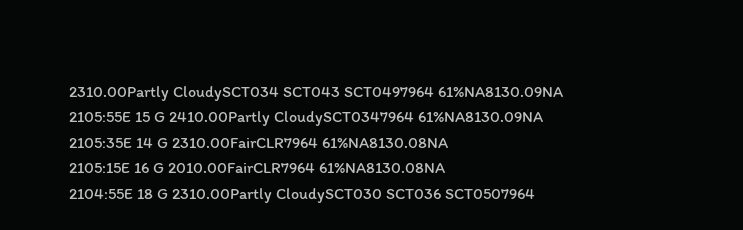2310.00Partly CloudySCT034 SCT043 SCT0497964 61%NA8130.09NA
2105:55E 15 G 2410.00Partly CloudySCT0347964 61%NA8130.09NA
2105:35E 14 G 2310.00FairCLR7964 61%NA8130.08NA
2105:15E 16 G 2010.00FairCLR7964 61%NA8130.08NA
2104:55E 18 G 2310.00Partly CloudySCT030 SCT036 SCT0507964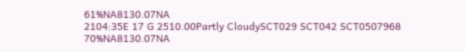61%NA8130.07NA
2104:35E 17 G 2510.00Partly CloudySCT029 SCT042 SCT0507968 70%NA8130.07NA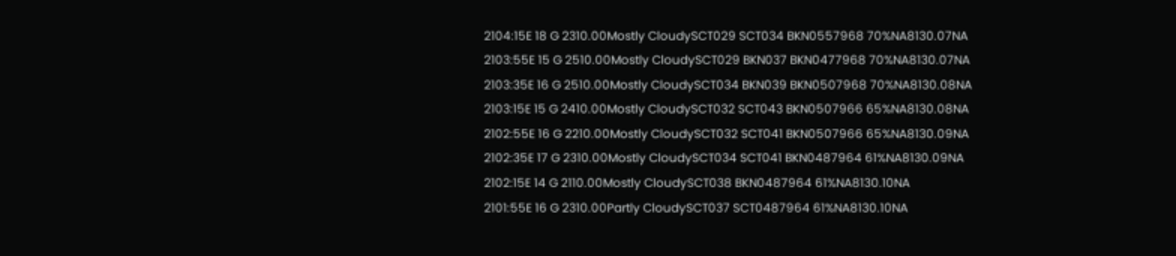2104:15E 18 G 2310.00Mostly CloudySCT029 SCT034 BKN0557968 70%NA8130.07NA
2103:55E 15 G 2510.00Mostly CloudySCT029 BKN037 BKN0477968 70%NA8130.07NA
2103:35E 16 G 2510.00Mostly CloudySCT034 BKN039 BKN0507968 70%NA8130.08NA
2103:15E 15 G 2410.00Mostly CloudySCT032 SCT043 BKN0507966 65%NA8130.08NA
2102:55E 16 G 2210.00Mostly CloudySCT032 SCT041 BKN0507966 65%NA8130.09NA
2102:35E 17 G 2310.00Mostly CloudySCT034 SCT041 BKN0487964 61%NA8130.09NA
2102:15E 14 G 2110.00Mostly CloudySCT038 BKN0487964 61%NA8130.10NA
2101:55E 16 G 2310.00Partly CloudySCT037 SCT0487964 61%NA8130.10NA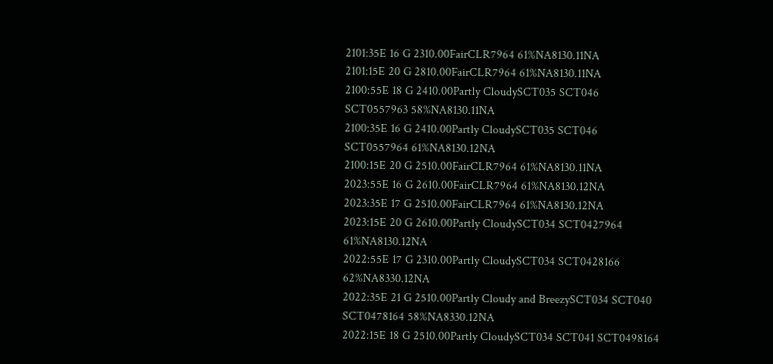2101:35E 16 G 2310.00FairCLR7964 61%NA8130.11NA
2101:15E 20 G 2810.00FairCLR7964 61%NA8130.11NA
2100:55E 18 G 2410.00Partly CloudySCT035 SCT046 SCT0557963 58%NA8130.11NA
2100:35E 16 G 2410.00Partly CloudySCT035 SCT046 SCT0557964 61%NA8130.12NA
2100:15E 20 G 2510.00FairCLR7964 61%NA8130.11NA
2023:55E 16 G 2610.00FairCLR7964 61%NA8130.12NA
2023:35E 17 G 2510.00FairCLR7964 61%NA8130.12NA
2023:15E 20 G 2610.00Partly CloudySCT034 SCT0427964 61%NA8130.12NA
2022:55E 17 G 2310.00Partly CloudySCT034 SCT0428166 62%NA8330.12NA
2022:35E 21 G 2510.00Partly Cloudy and BreezySCT034 SCT040 SCT0478164 58%NA8330.12NA
2022:15E 18 G 2510.00Partly CloudySCT034 SCT041 SCT0498164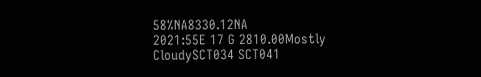58%NA8330.12NA
2021:55E 17 G 2810.00Mostly CloudySCT034 SCT041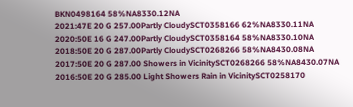BKN0498164 58%NA8330.12NA
2021:47E 20 G 257.00Partly CloudySCT0358166 62%NA8330.11NA
2020:50E 16 G 247.00Partly CloudySCT0358164 58%NA8330.10NA
2018:50E 20 G 287.00Partly CloudySCT0268266 58%NA8430.08NA
2017:50E 20 G 287.00 Showers in VicinitySCT0268266 58%NA8430.07NA
2016:50E 20 G 285.00 Light Showers Rain in VicinitySCT0258170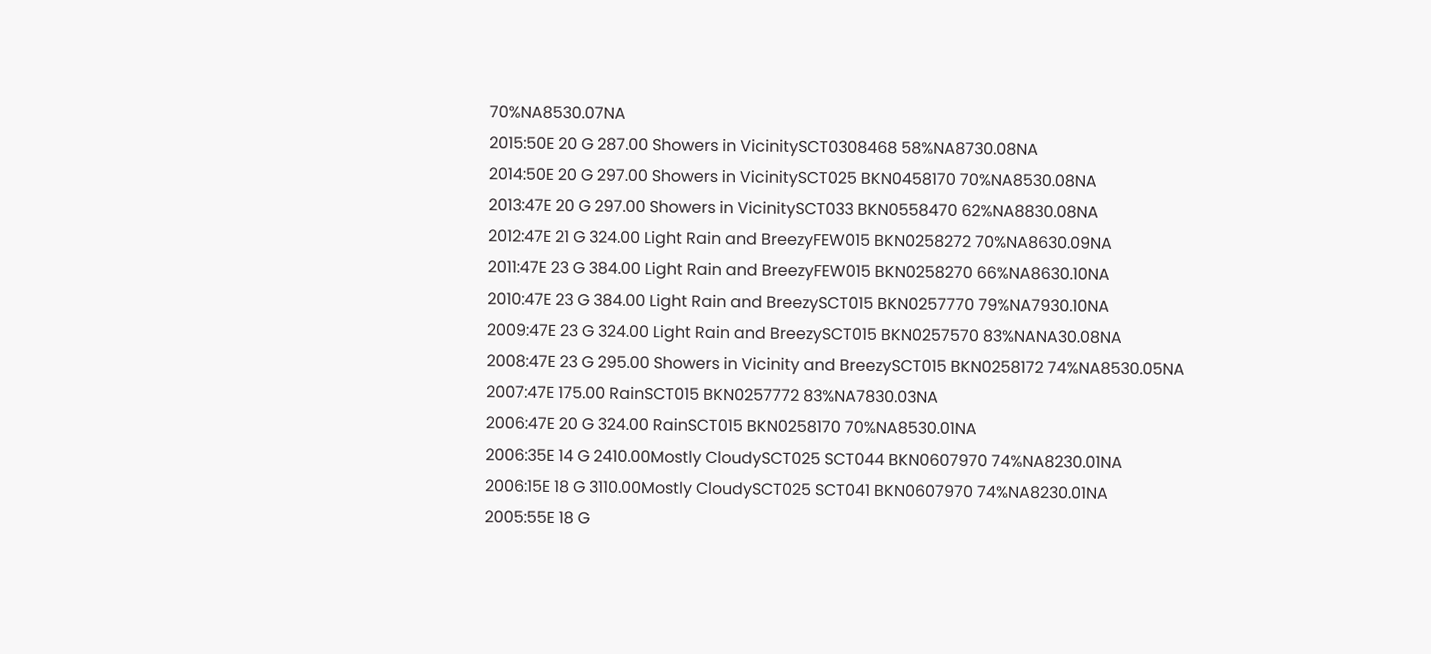70%NA8530.07NA
2015:50E 20 G 287.00 Showers in VicinitySCT0308468 58%NA8730.08NA
2014:50E 20 G 297.00 Showers in VicinitySCT025 BKN0458170 70%NA8530.08NA
2013:47E 20 G 297.00 Showers in VicinitySCT033 BKN0558470 62%NA8830.08NA
2012:47E 21 G 324.00 Light Rain and BreezyFEW015 BKN0258272 70%NA8630.09NA
2011:47E 23 G 384.00 Light Rain and BreezyFEW015 BKN0258270 66%NA8630.10NA
2010:47E 23 G 384.00 Light Rain and BreezySCT015 BKN0257770 79%NA7930.10NA
2009:47E 23 G 324.00 Light Rain and BreezySCT015 BKN0257570 83%NANA30.08NA
2008:47E 23 G 295.00 Showers in Vicinity and BreezySCT015 BKN0258172 74%NA8530.05NA
2007:47E 175.00 RainSCT015 BKN0257772 83%NA7830.03NA
2006:47E 20 G 324.00 RainSCT015 BKN0258170 70%NA8530.01NA
2006:35E 14 G 2410.00Mostly CloudySCT025 SCT044 BKN0607970 74%NA8230.01NA
2006:15E 18 G 3110.00Mostly CloudySCT025 SCT041 BKN0607970 74%NA8230.01NA
2005:55E 18 G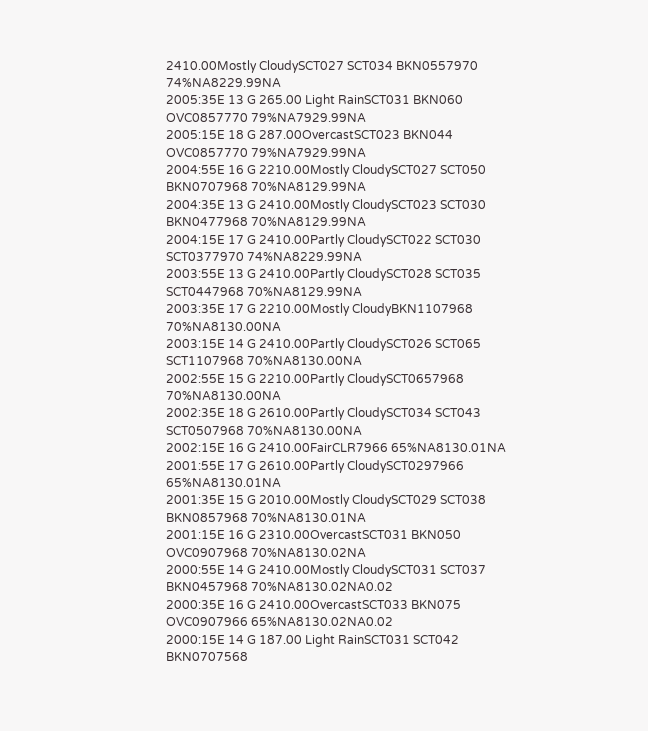2410.00Mostly CloudySCT027 SCT034 BKN0557970 74%NA8229.99NA
2005:35E 13 G 265.00 Light RainSCT031 BKN060 OVC0857770 79%NA7929.99NA
2005:15E 18 G 287.00OvercastSCT023 BKN044 OVC0857770 79%NA7929.99NA
2004:55E 16 G 2210.00Mostly CloudySCT027 SCT050 BKN0707968 70%NA8129.99NA
2004:35E 13 G 2410.00Mostly CloudySCT023 SCT030 BKN0477968 70%NA8129.99NA
2004:15E 17 G 2410.00Partly CloudySCT022 SCT030 SCT0377970 74%NA8229.99NA
2003:55E 13 G 2410.00Partly CloudySCT028 SCT035 SCT0447968 70%NA8129.99NA
2003:35E 17 G 2210.00Mostly CloudyBKN1107968 70%NA8130.00NA
2003:15E 14 G 2410.00Partly CloudySCT026 SCT065 SCT1107968 70%NA8130.00NA
2002:55E 15 G 2210.00Partly CloudySCT0657968 70%NA8130.00NA
2002:35E 18 G 2610.00Partly CloudySCT034 SCT043 SCT0507968 70%NA8130.00NA
2002:15E 16 G 2410.00FairCLR7966 65%NA8130.01NA
2001:55E 17 G 2610.00Partly CloudySCT0297966 65%NA8130.01NA
2001:35E 15 G 2010.00Mostly CloudySCT029 SCT038 BKN0857968 70%NA8130.01NA
2001:15E 16 G 2310.00OvercastSCT031 BKN050 OVC0907968 70%NA8130.02NA
2000:55E 14 G 2410.00Mostly CloudySCT031 SCT037 BKN0457968 70%NA8130.02NA0.02
2000:35E 16 G 2410.00OvercastSCT033 BKN075 OVC0907966 65%NA8130.02NA0.02
2000:15E 14 G 187.00 Light RainSCT031 SCT042 BKN0707568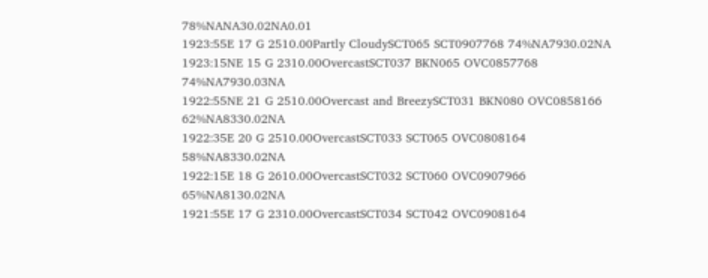78%NANA30.02NA0.01
1923:55E 17 G 2510.00Partly CloudySCT065 SCT0907768 74%NA7930.02NA
1923:15NE 15 G 2310.00OvercastSCT037 BKN065 OVC0857768 74%NA7930.03NA
1922:55NE 21 G 2510.00Overcast and BreezySCT031 BKN080 OVC0858166 62%NA8330.02NA
1922:35E 20 G 2510.00OvercastSCT033 SCT065 OVC0808164 58%NA8330.02NA
1922:15E 18 G 2610.00OvercastSCT032 SCT060 OVC0907966 65%NA8130.02NA
1921:55E 17 G 2310.00OvercastSCT034 SCT042 OVC0908164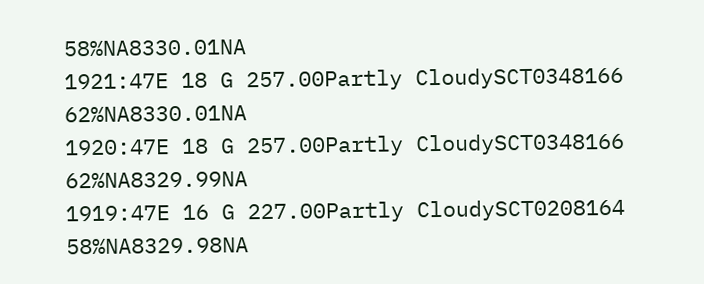58%NA8330.01NA
1921:47E 18 G 257.00Partly CloudySCT0348166 62%NA8330.01NA
1920:47E 18 G 257.00Partly CloudySCT0348166 62%NA8329.99NA
1919:47E 16 G 227.00Partly CloudySCT0208164 58%NA8329.98NA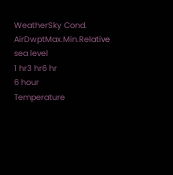WeatherSky Cond. AirDwptMax.Min.Relative
sea level
1 hr3 hr6 hr
6 hour
Temperature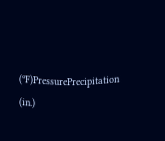(ºF)PressurePrecipitation (in.)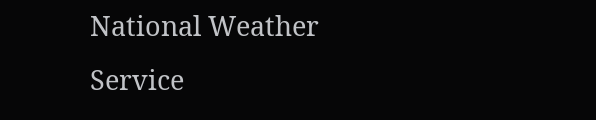National Weather Service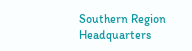Southern Region Headquarters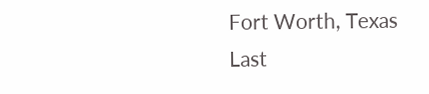Fort Worth, Texas
Last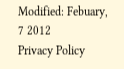Modified: Febuary, 7 2012
Privacy Policy